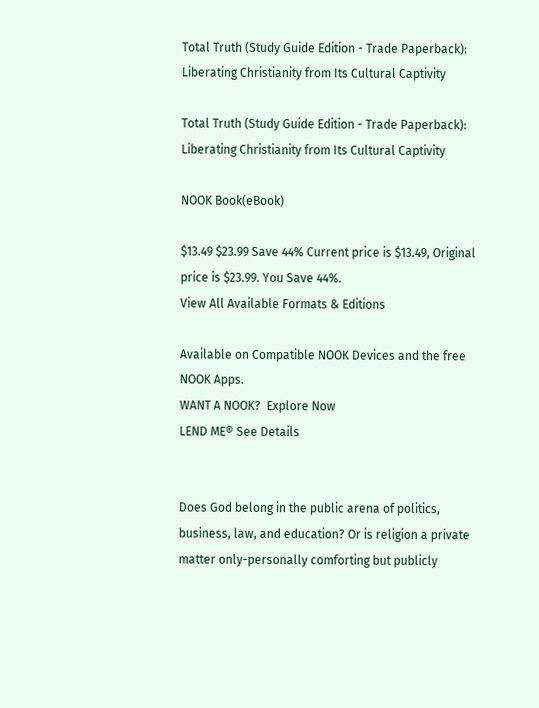Total Truth (Study Guide Edition - Trade Paperback): Liberating Christianity from Its Cultural Captivity

Total Truth (Study Guide Edition - Trade Paperback): Liberating Christianity from Its Cultural Captivity

NOOK Book(eBook)

$13.49 $23.99 Save 44% Current price is $13.49, Original price is $23.99. You Save 44%.
View All Available Formats & Editions

Available on Compatible NOOK Devices and the free NOOK Apps.
WANT A NOOK?  Explore Now
LEND ME® See Details


Does God belong in the public arena of politics, business, law, and education? Or is religion a private matter only-personally comforting but publicly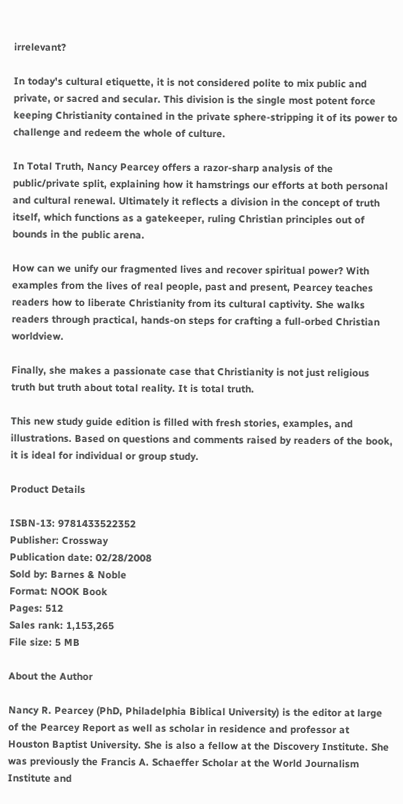irrelevant?

In today's cultural etiquette, it is not considered polite to mix public and private, or sacred and secular. This division is the single most potent force keeping Christianity contained in the private sphere-stripping it of its power to challenge and redeem the whole of culture.

In Total Truth, Nancy Pearcey offers a razor-sharp analysis of the public/private split, explaining how it hamstrings our efforts at both personal and cultural renewal. Ultimately it reflects a division in the concept of truth itself, which functions as a gatekeeper, ruling Christian principles out of bounds in the public arena.

How can we unify our fragmented lives and recover spiritual power? With examples from the lives of real people, past and present, Pearcey teaches readers how to liberate Christianity from its cultural captivity. She walks readers through practical, hands-on steps for crafting a full-orbed Christian worldview.

Finally, she makes a passionate case that Christianity is not just religious truth but truth about total reality. It is total truth.

This new study guide edition is filled with fresh stories, examples, and illustrations. Based on questions and comments raised by readers of the book, it is ideal for individual or group study.

Product Details

ISBN-13: 9781433522352
Publisher: Crossway
Publication date: 02/28/2008
Sold by: Barnes & Noble
Format: NOOK Book
Pages: 512
Sales rank: 1,153,265
File size: 5 MB

About the Author

Nancy R. Pearcey (PhD, Philadelphia Biblical University) is the editor at large of the Pearcey Report as well as scholar in residence and professor at Houston Baptist University. She is also a fellow at the Discovery Institute. She was previously the Francis A. Schaeffer Scholar at the World Journalism Institute and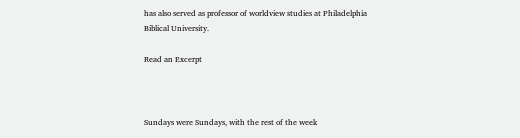has also served as professor of worldview studies at Philadelphia Biblical University.

Read an Excerpt



Sundays were Sundays, with the rest of the week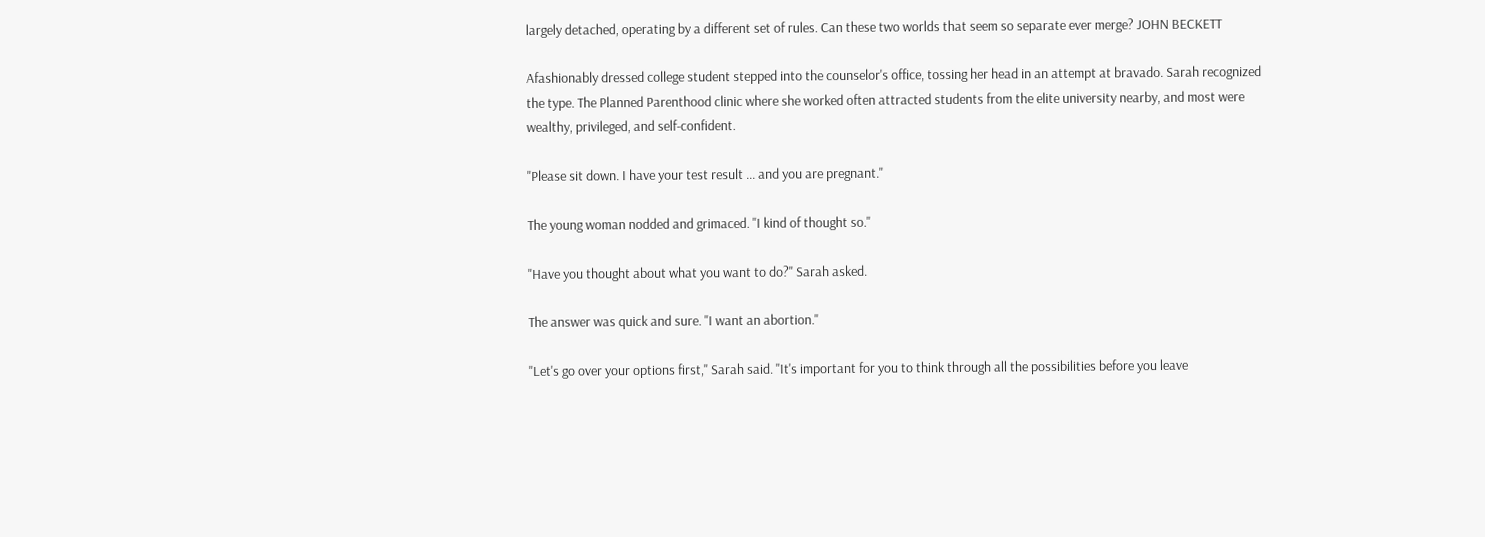largely detached, operating by a different set of rules. Can these two worlds that seem so separate ever merge? JOHN BECKETT

Afashionably dressed college student stepped into the counselor's office, tossing her head in an attempt at bravado. Sarah recognized the type. The Planned Parenthood clinic where she worked often attracted students from the elite university nearby, and most were wealthy, privileged, and self-confident.

"Please sit down. I have your test result ... and you are pregnant."

The young woman nodded and grimaced. "I kind of thought so."

"Have you thought about what you want to do?" Sarah asked.

The answer was quick and sure. "I want an abortion."

"Let's go over your options first," Sarah said. "It's important for you to think through all the possibilities before you leave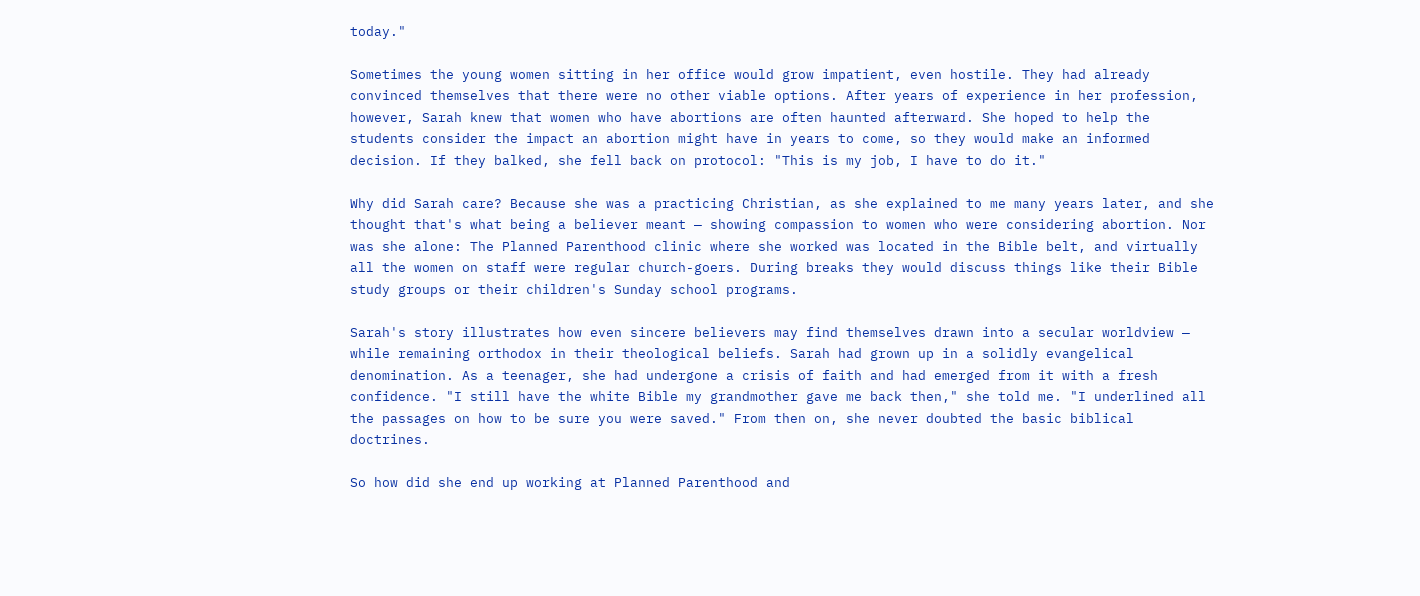today."

Sometimes the young women sitting in her office would grow impatient, even hostile. They had already convinced themselves that there were no other viable options. After years of experience in her profession, however, Sarah knew that women who have abortions are often haunted afterward. She hoped to help the students consider the impact an abortion might have in years to come, so they would make an informed decision. If they balked, she fell back on protocol: "This is my job, I have to do it."

Why did Sarah care? Because she was a practicing Christian, as she explained to me many years later, and she thought that's what being a believer meant — showing compassion to women who were considering abortion. Nor was she alone: The Planned Parenthood clinic where she worked was located in the Bible belt, and virtually all the women on staff were regular church-goers. During breaks they would discuss things like their Bible study groups or their children's Sunday school programs.

Sarah's story illustrates how even sincere believers may find themselves drawn into a secular worldview — while remaining orthodox in their theological beliefs. Sarah had grown up in a solidly evangelical denomination. As a teenager, she had undergone a crisis of faith and had emerged from it with a fresh confidence. "I still have the white Bible my grandmother gave me back then," she told me. "I underlined all the passages on how to be sure you were saved." From then on, she never doubted the basic biblical doctrines.

So how did she end up working at Planned Parenthood and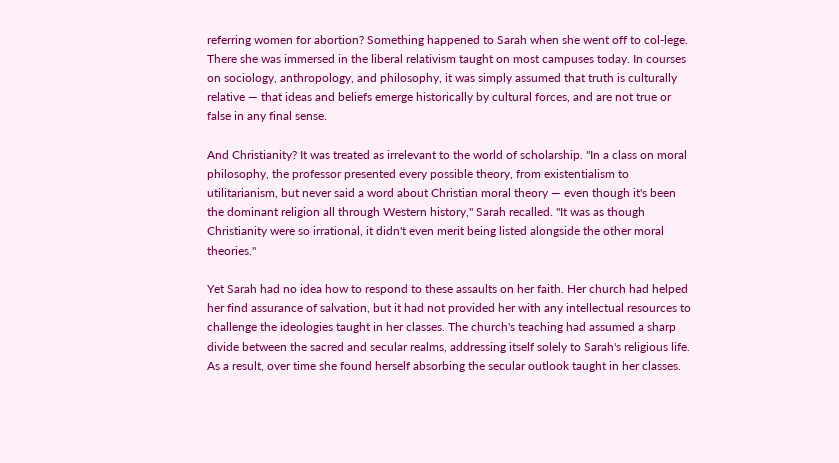referring women for abortion? Something happened to Sarah when she went off to col-lege. There she was immersed in the liberal relativism taught on most campuses today. In courses on sociology, anthropology, and philosophy, it was simply assumed that truth is culturally relative — that ideas and beliefs emerge historically by cultural forces, and are not true or false in any final sense.

And Christianity? It was treated as irrelevant to the world of scholarship. "In a class on moral philosophy, the professor presented every possible theory, from existentialism to utilitarianism, but never said a word about Christian moral theory — even though it's been the dominant religion all through Western history," Sarah recalled. "It was as though Christianity were so irrational, it didn't even merit being listed alongside the other moral theories."

Yet Sarah had no idea how to respond to these assaults on her faith. Her church had helped her find assurance of salvation, but it had not provided her with any intellectual resources to challenge the ideologies taught in her classes. The church's teaching had assumed a sharp divide between the sacred and secular realms, addressing itself solely to Sarah's religious life. As a result, over time she found herself absorbing the secular outlook taught in her classes.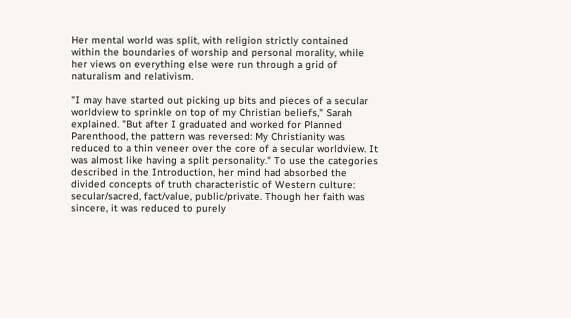Her mental world was split, with religion strictly contained within the boundaries of worship and personal morality, while her views on everything else were run through a grid of naturalism and relativism.

"I may have started out picking up bits and pieces of a secular worldview to sprinkle on top of my Christian beliefs," Sarah explained. "But after I graduated and worked for Planned Parenthood, the pattern was reversed: My Christianity was reduced to a thin veneer over the core of a secular worldview. It was almost like having a split personality." To use the categories described in the Introduction, her mind had absorbed the divided concepts of truth characteristic of Western culture: secular/sacred, fact/value, public/private. Though her faith was sincere, it was reduced to purely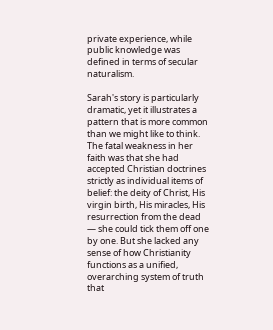private experience, while public knowledge was defined in terms of secular naturalism.

Sarah's story is particularly dramatic, yet it illustrates a pattern that is more common than we might like to think. The fatal weakness in her faith was that she had accepted Christian doctrines strictly as individual items of belief: the deity of Christ, His virgin birth, His miracles, His resurrection from the dead — she could tick them off one by one. But she lacked any sense of how Christianity functions as a unified, overarching system of truth that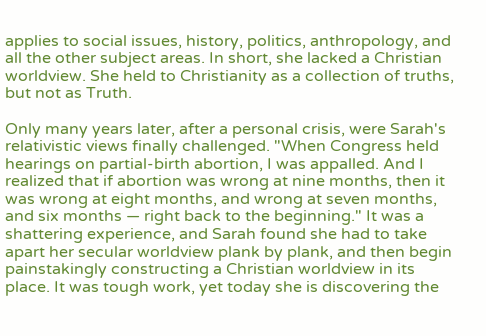applies to social issues, history, politics, anthropology, and all the other subject areas. In short, she lacked a Christian worldview. She held to Christianity as a collection of truths, but not as Truth.

Only many years later, after a personal crisis, were Sarah's relativistic views finally challenged. "When Congress held hearings on partial-birth abortion, I was appalled. And I realized that if abortion was wrong at nine months, then it was wrong at eight months, and wrong at seven months, and six months — right back to the beginning." It was a shattering experience, and Sarah found she had to take apart her secular worldview plank by plank, and then begin painstakingly constructing a Christian worldview in its place. It was tough work, yet today she is discovering the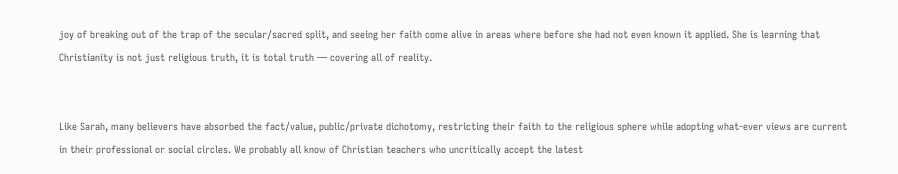joy of breaking out of the trap of the secular/sacred split, and seeing her faith come alive in areas where before she had not even known it applied. She is learning that Christianity is not just religious truth, it is total truth — covering all of reality.


Like Sarah, many believers have absorbed the fact/value, public/private dichotomy, restricting their faith to the religious sphere while adopting what-ever views are current in their professional or social circles. We probably all know of Christian teachers who uncritically accept the latest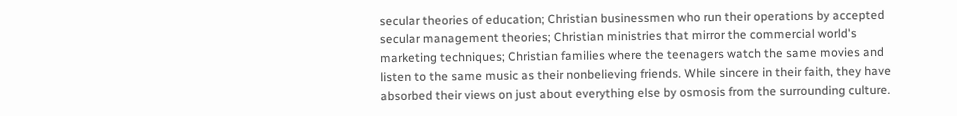secular theories of education; Christian businessmen who run their operations by accepted secular management theories; Christian ministries that mirror the commercial world's marketing techniques; Christian families where the teenagers watch the same movies and listen to the same music as their nonbelieving friends. While sincere in their faith, they have absorbed their views on just about everything else by osmosis from the surrounding culture.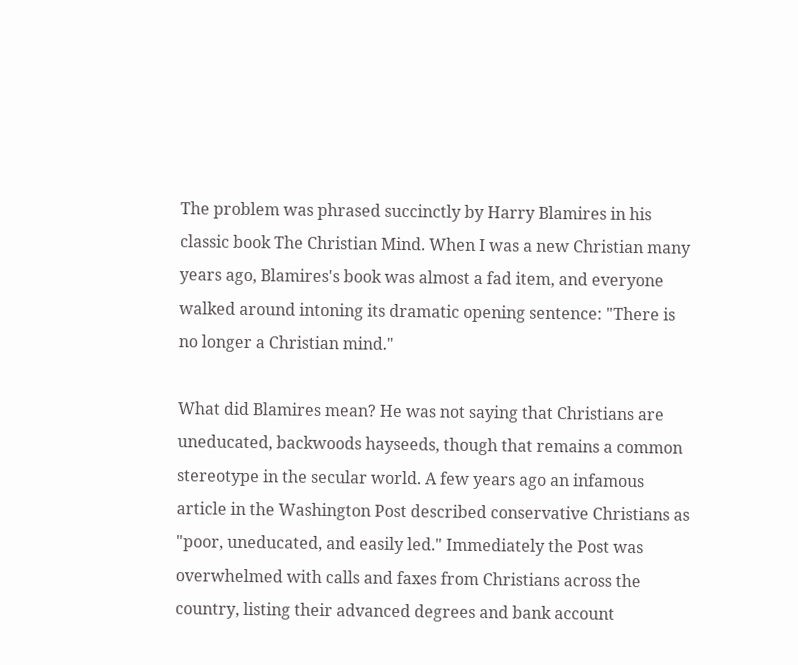The problem was phrased succinctly by Harry Blamires in his classic book The Christian Mind. When I was a new Christian many years ago, Blamires's book was almost a fad item, and everyone walked around intoning its dramatic opening sentence: "There is no longer a Christian mind."

What did Blamires mean? He was not saying that Christians are uneducated, backwoods hayseeds, though that remains a common stereotype in the secular world. A few years ago an infamous article in the Washington Post described conservative Christians as "poor, uneducated, and easily led." Immediately the Post was overwhelmed with calls and faxes from Christians across the country, listing their advanced degrees and bank account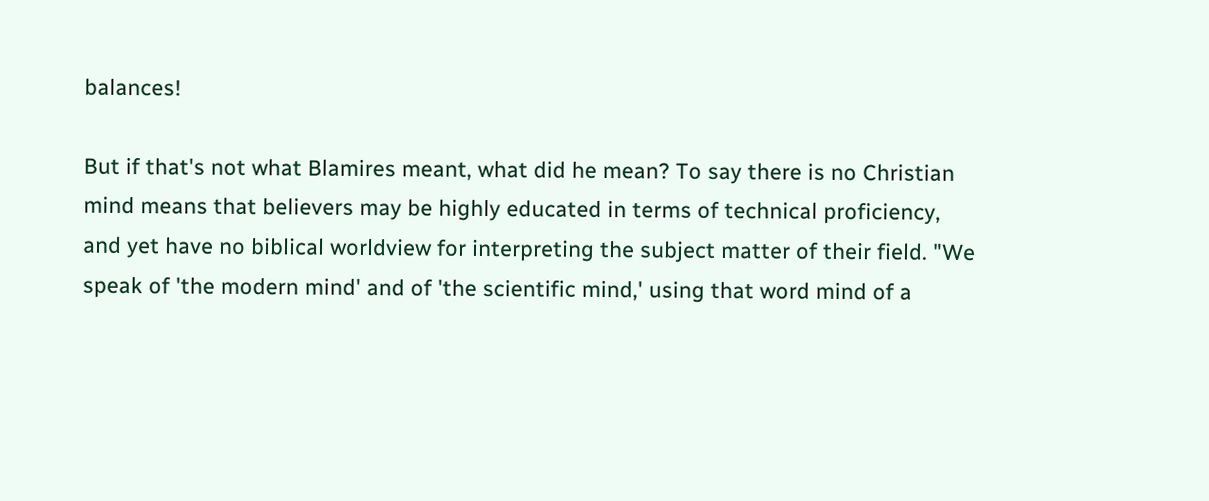balances!

But if that's not what Blamires meant, what did he mean? To say there is no Christian mind means that believers may be highly educated in terms of technical proficiency, and yet have no biblical worldview for interpreting the subject matter of their field. "We speak of 'the modern mind' and of 'the scientific mind,' using that word mind of a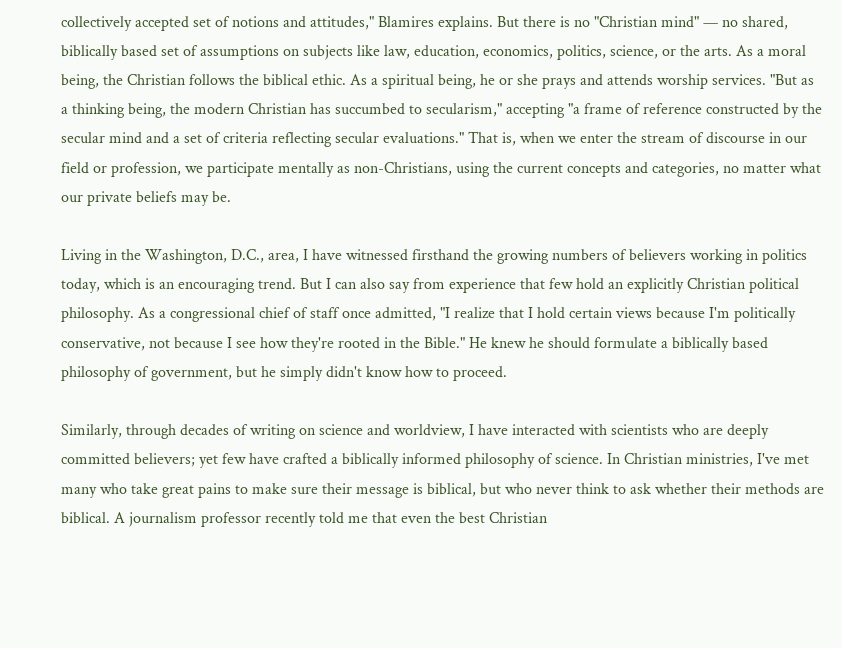collectively accepted set of notions and attitudes," Blamires explains. But there is no "Christian mind" — no shared, biblically based set of assumptions on subjects like law, education, economics, politics, science, or the arts. As a moral being, the Christian follows the biblical ethic. As a spiritual being, he or she prays and attends worship services. "But as a thinking being, the modern Christian has succumbed to secularism," accepting "a frame of reference constructed by the secular mind and a set of criteria reflecting secular evaluations." That is, when we enter the stream of discourse in our field or profession, we participate mentally as non-Christians, using the current concepts and categories, no matter what our private beliefs may be.

Living in the Washington, D.C., area, I have witnessed firsthand the growing numbers of believers working in politics today, which is an encouraging trend. But I can also say from experience that few hold an explicitly Christian political philosophy. As a congressional chief of staff once admitted, "I realize that I hold certain views because I'm politically conservative, not because I see how they're rooted in the Bible." He knew he should formulate a biblically based philosophy of government, but he simply didn't know how to proceed.

Similarly, through decades of writing on science and worldview, I have interacted with scientists who are deeply committed believers; yet few have crafted a biblically informed philosophy of science. In Christian ministries, I've met many who take great pains to make sure their message is biblical, but who never think to ask whether their methods are biblical. A journalism professor recently told me that even the best Christian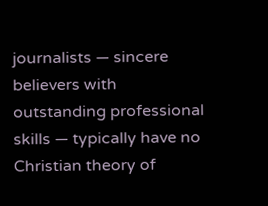journalists — sincere believers with outstanding professional skills — typically have no Christian theory of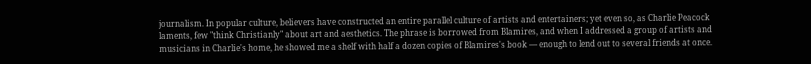journalism. In popular culture, believers have constructed an entire parallel culture of artists and entertainers; yet even so, as Charlie Peacock laments, few "think Christianly" about art and aesthetics. The phrase is borrowed from Blamires, and when I addressed a group of artists and musicians in Charlie's home, he showed me a shelf with half a dozen copies of Blamires's book — enough to lend out to several friends at once.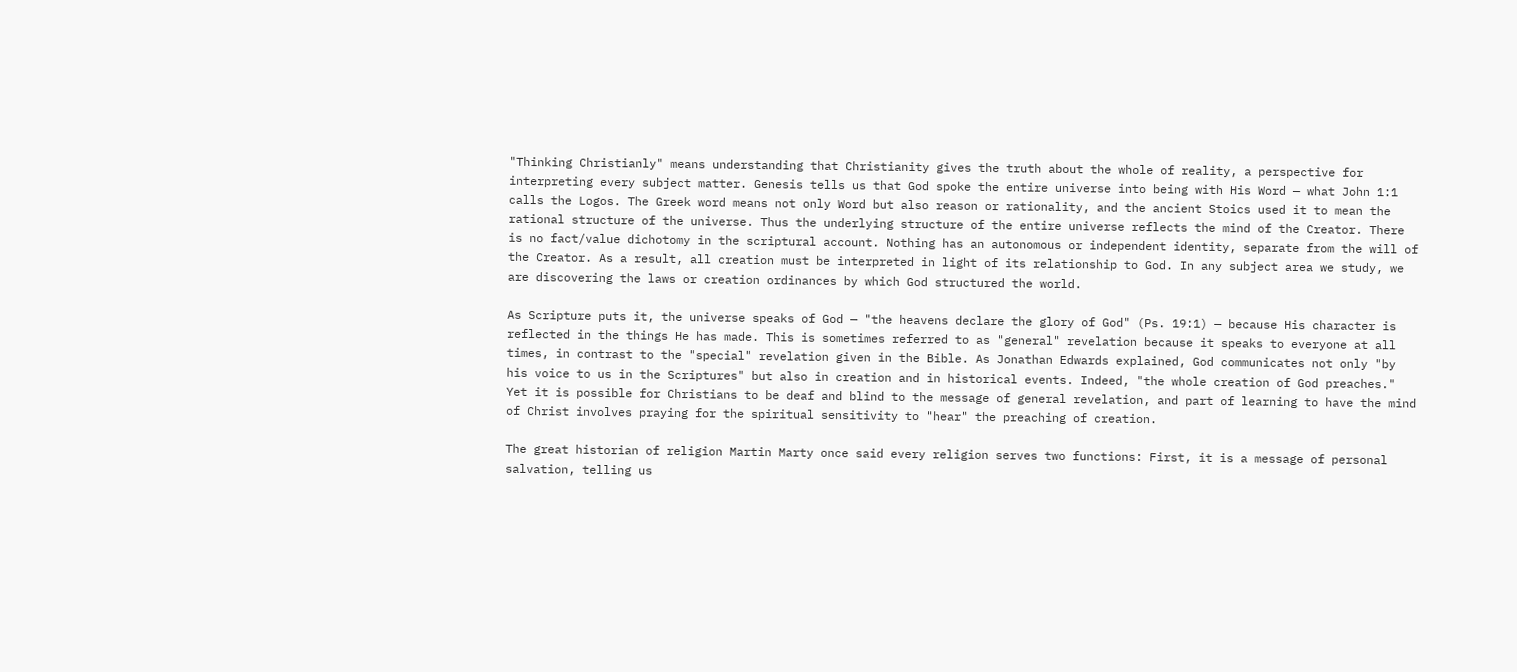"Thinking Christianly" means understanding that Christianity gives the truth about the whole of reality, a perspective for interpreting every subject matter. Genesis tells us that God spoke the entire universe into being with His Word — what John 1:1 calls the Logos. The Greek word means not only Word but also reason or rationality, and the ancient Stoics used it to mean the rational structure of the universe. Thus the underlying structure of the entire universe reflects the mind of the Creator. There is no fact/value dichotomy in the scriptural account. Nothing has an autonomous or independent identity, separate from the will of the Creator. As a result, all creation must be interpreted in light of its relationship to God. In any subject area we study, we are discovering the laws or creation ordinances by which God structured the world.

As Scripture puts it, the universe speaks of God — "the heavens declare the glory of God" (Ps. 19:1) — because His character is reflected in the things He has made. This is sometimes referred to as "general" revelation because it speaks to everyone at all times, in contrast to the "special" revelation given in the Bible. As Jonathan Edwards explained, God communicates not only "by his voice to us in the Scriptures" but also in creation and in historical events. Indeed, "the whole creation of God preaches." Yet it is possible for Christians to be deaf and blind to the message of general revelation, and part of learning to have the mind of Christ involves praying for the spiritual sensitivity to "hear" the preaching of creation.

The great historian of religion Martin Marty once said every religion serves two functions: First, it is a message of personal salvation, telling us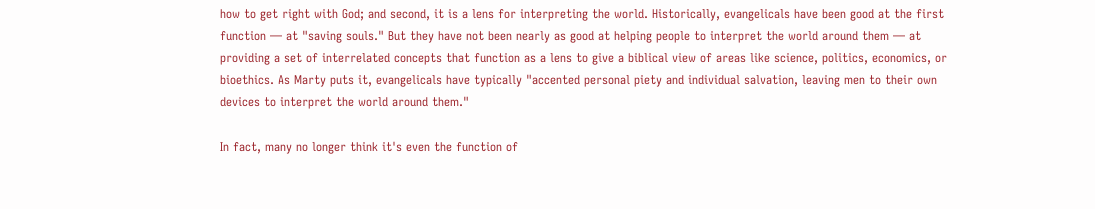how to get right with God; and second, it is a lens for interpreting the world. Historically, evangelicals have been good at the first function — at "saving souls." But they have not been nearly as good at helping people to interpret the world around them — at providing a set of interrelated concepts that function as a lens to give a biblical view of areas like science, politics, economics, or bioethics. As Marty puts it, evangelicals have typically "accented personal piety and individual salvation, leaving men to their own devices to interpret the world around them."

In fact, many no longer think it's even the function of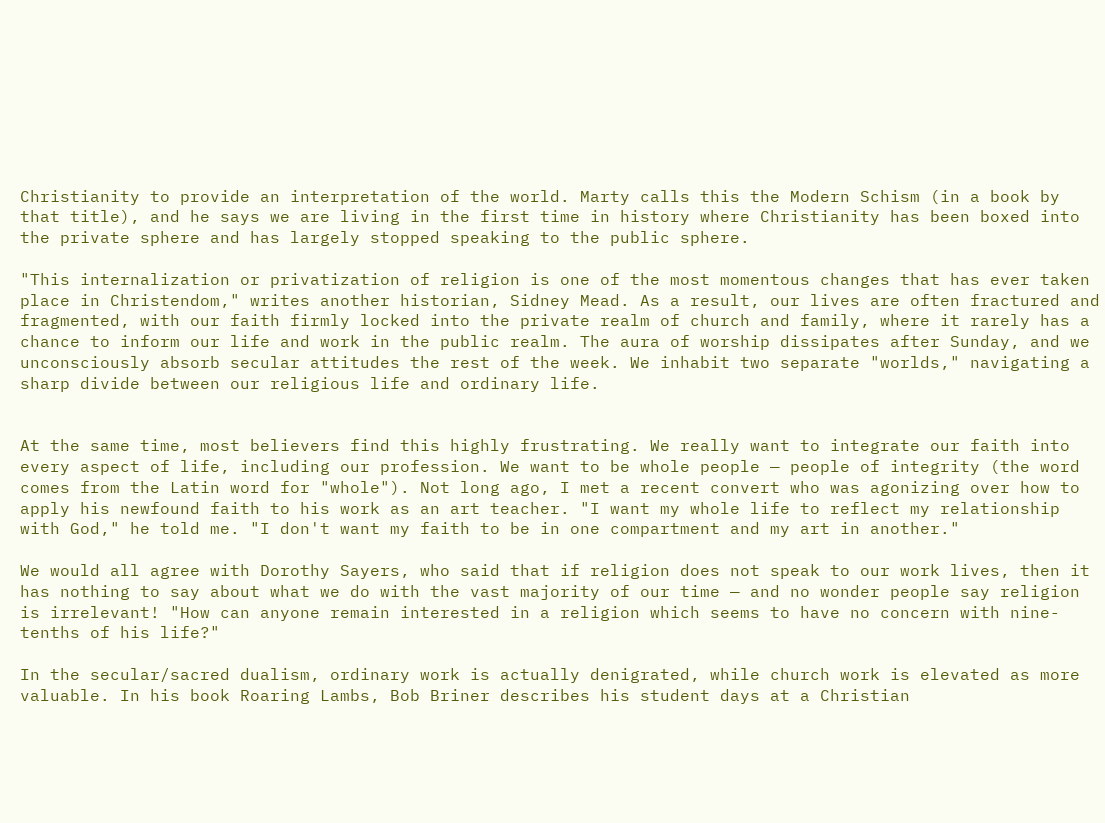Christianity to provide an interpretation of the world. Marty calls this the Modern Schism (in a book by that title), and he says we are living in the first time in history where Christianity has been boxed into the private sphere and has largely stopped speaking to the public sphere.

"This internalization or privatization of religion is one of the most momentous changes that has ever taken place in Christendom," writes another historian, Sidney Mead. As a result, our lives are often fractured and fragmented, with our faith firmly locked into the private realm of church and family, where it rarely has a chance to inform our life and work in the public realm. The aura of worship dissipates after Sunday, and we unconsciously absorb secular attitudes the rest of the week. We inhabit two separate "worlds," navigating a sharp divide between our religious life and ordinary life.


At the same time, most believers find this highly frustrating. We really want to integrate our faith into every aspect of life, including our profession. We want to be whole people — people of integrity (the word comes from the Latin word for "whole"). Not long ago, I met a recent convert who was agonizing over how to apply his newfound faith to his work as an art teacher. "I want my whole life to reflect my relationship with God," he told me. "I don't want my faith to be in one compartment and my art in another."

We would all agree with Dorothy Sayers, who said that if religion does not speak to our work lives, then it has nothing to say about what we do with the vast majority of our time — and no wonder people say religion is irrelevant! "How can anyone remain interested in a religion which seems to have no concern with nine-tenths of his life?"

In the secular/sacred dualism, ordinary work is actually denigrated, while church work is elevated as more valuable. In his book Roaring Lambs, Bob Briner describes his student days at a Christian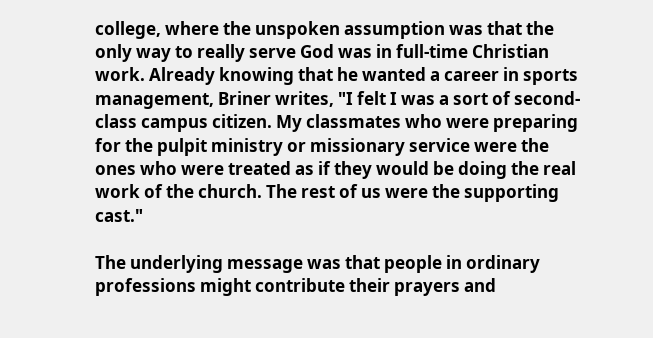college, where the unspoken assumption was that the only way to really serve God was in full-time Christian work. Already knowing that he wanted a career in sports management, Briner writes, "I felt I was a sort of second-class campus citizen. My classmates who were preparing for the pulpit ministry or missionary service were the ones who were treated as if they would be doing the real work of the church. The rest of us were the supporting cast."

The underlying message was that people in ordinary professions might contribute their prayers and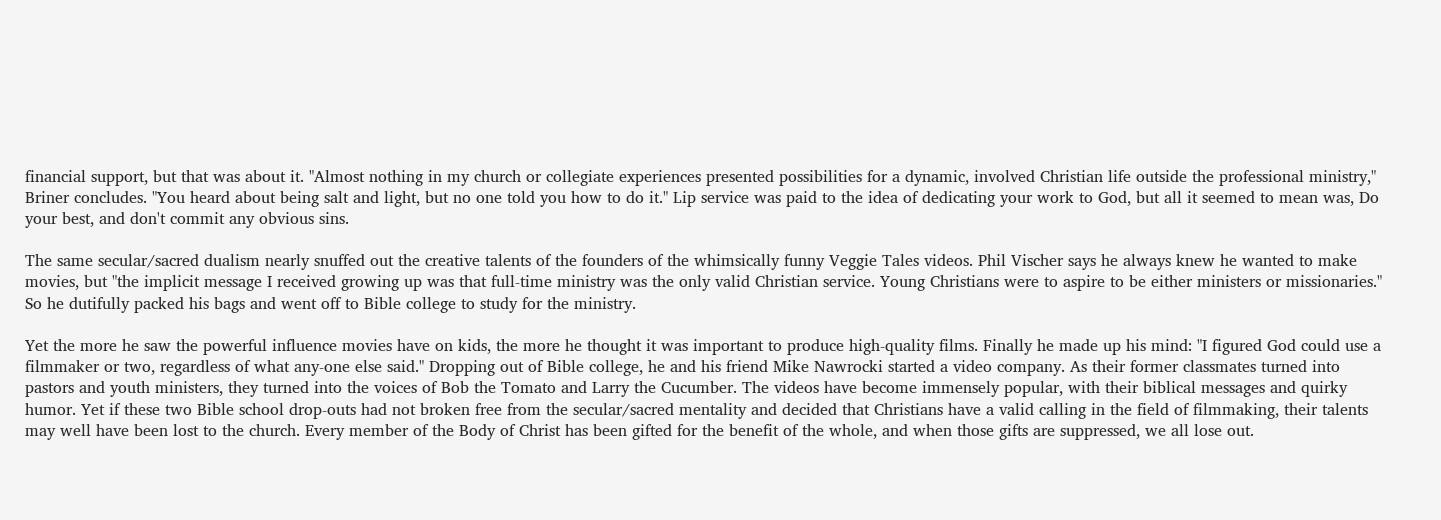financial support, but that was about it. "Almost nothing in my church or collegiate experiences presented possibilities for a dynamic, involved Christian life outside the professional ministry," Briner concludes. "You heard about being salt and light, but no one told you how to do it." Lip service was paid to the idea of dedicating your work to God, but all it seemed to mean was, Do your best, and don't commit any obvious sins.

The same secular/sacred dualism nearly snuffed out the creative talents of the founders of the whimsically funny Veggie Tales videos. Phil Vischer says he always knew he wanted to make movies, but "the implicit message I received growing up was that full-time ministry was the only valid Christian service. Young Christians were to aspire to be either ministers or missionaries." So he dutifully packed his bags and went off to Bible college to study for the ministry.

Yet the more he saw the powerful influence movies have on kids, the more he thought it was important to produce high-quality films. Finally he made up his mind: "I figured God could use a filmmaker or two, regardless of what any-one else said." Dropping out of Bible college, he and his friend Mike Nawrocki started a video company. As their former classmates turned into pastors and youth ministers, they turned into the voices of Bob the Tomato and Larry the Cucumber. The videos have become immensely popular, with their biblical messages and quirky humor. Yet if these two Bible school drop-outs had not broken free from the secular/sacred mentality and decided that Christians have a valid calling in the field of filmmaking, their talents may well have been lost to the church. Every member of the Body of Christ has been gifted for the benefit of the whole, and when those gifts are suppressed, we all lose out.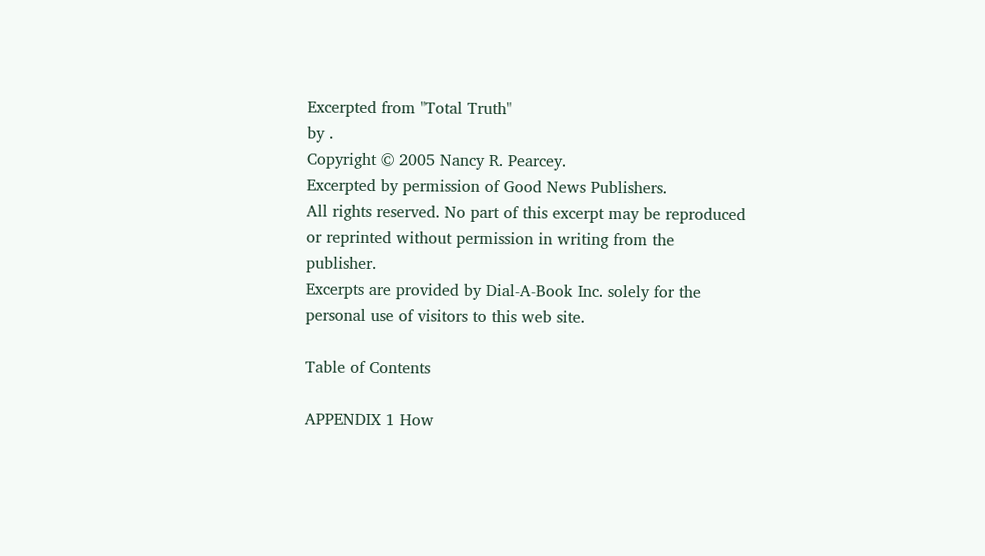Excerpted from "Total Truth"
by .
Copyright © 2005 Nancy R. Pearcey.
Excerpted by permission of Good News Publishers.
All rights reserved. No part of this excerpt may be reproduced or reprinted without permission in writing from the publisher.
Excerpts are provided by Dial-A-Book Inc. solely for the personal use of visitors to this web site.

Table of Contents

APPENDIX 1 How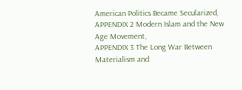American Politics Became Secularized,
APPENDIX 2 Modern Islam and the New Age Movement,
APPENDIX 3 The Long War Between Materialism and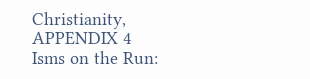Christianity,
APPENDIX 4 Isms on the Run: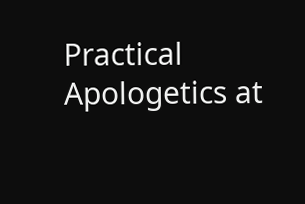Practical Apologetics at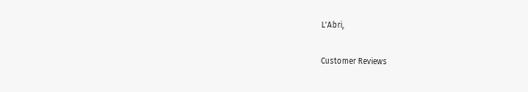L'Abri,

Customer Reviews